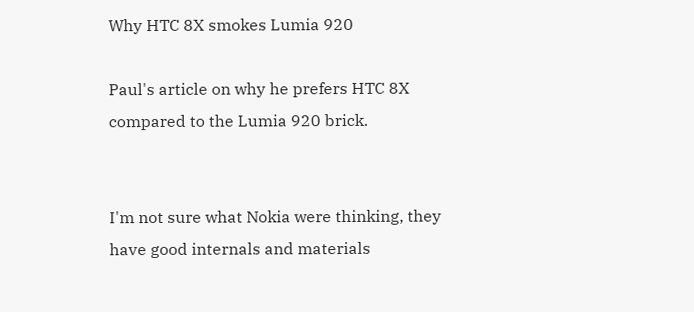Why HTC 8X smokes Lumia 920

Paul's article on why he prefers HTC 8X compared to the Lumia 920 brick.


I'm not sure what Nokia were thinking, they have good internals and materials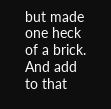but made one heck of a brick. And add to that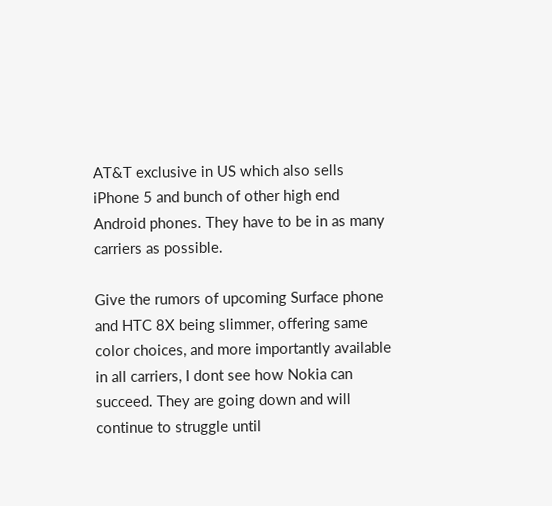AT&T exclusive in US which also sells iPhone 5 and bunch of other high end Android phones. They have to be in as many carriers as possible.

Give the rumors of upcoming Surface phone and HTC 8X being slimmer, offering same color choices, and more importantly available in all carriers, I dont see how Nokia can succeed. They are going down and will continue to struggle until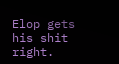Elop gets his shit right.